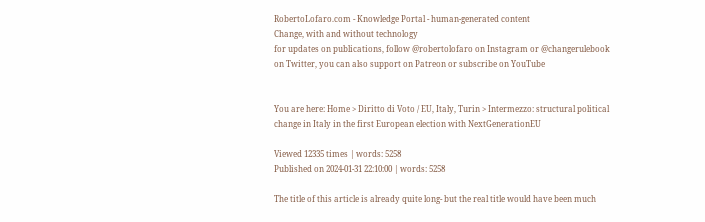RobertoLofaro.com - Knowledge Portal - human-generated content
Change, with and without technology
for updates on publications, follow @robertolofaro on Instagram or @changerulebook on Twitter, you can also support on Patreon or subscribe on YouTube


You are here: Home > Diritto di Voto / EU, Italy, Turin > Intermezzo: structural political change in Italy in the first European election with NextGenerationEU

Viewed 12335 times | words: 5258
Published on 2024-01-31 22:10:00 | words: 5258

The title of this article is already quite long- but the real title would have been much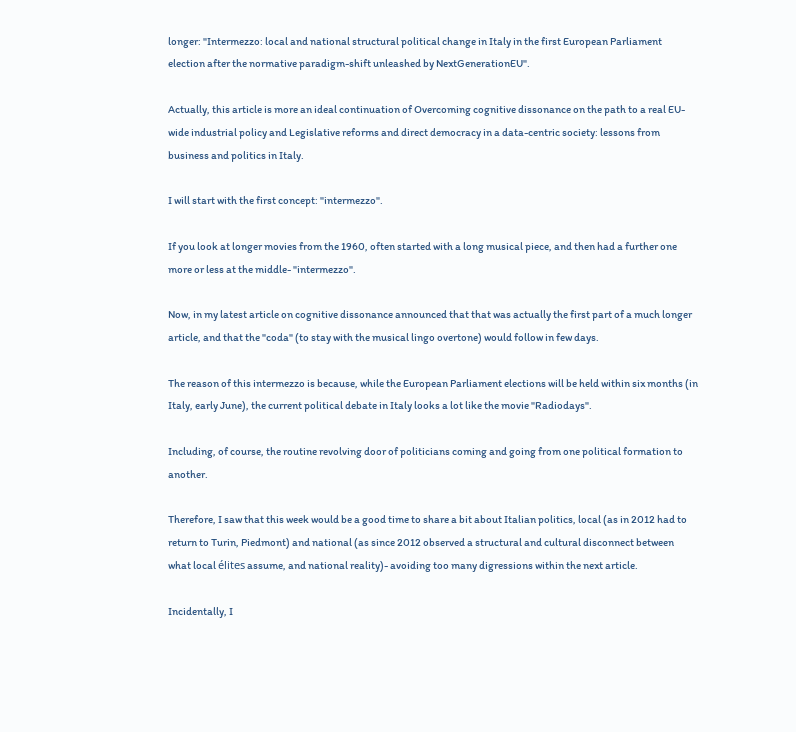longer: "Intermezzo: local and national structural political change in Italy in the first European Parliament election after the normative paradigm-shift unleashed by NextGenerationEU".

Actually, this article is more an ideal continuation of Overcoming cognitive dissonance on the path to a real EU-wide industrial policy and Legislative reforms and direct democracy in a data-centric society: lessons from business and politics in Italy.

I will start with the first concept: "intermezzo".

If you look at longer movies from the 1960, often started with a long musical piece, and then had a further one more or less at the middle- "intermezzo".

Now, in my latest article on cognitive dissonance announced that that was actually the first part of a much longer article, and that the "coda" (to stay with the musical lingo overtone) would follow in few days.

The reason of this intermezzo is because, while the European Parliament elections will be held within six months (in Italy, early June), the current political debate in Italy looks a lot like the movie "Radiodays".

Including, of course, the routine revolving door of politicians coming and going from one political formation to another.

Therefore, I saw that this week would be a good time to share a bit about Italian politics, local (as in 2012 had to return to Turin, Piedmont) and national (as since 2012 observed a structural and cultural disconnect between what local élites assume, and national reality)- avoiding too many digressions within the next article.

Incidentally, I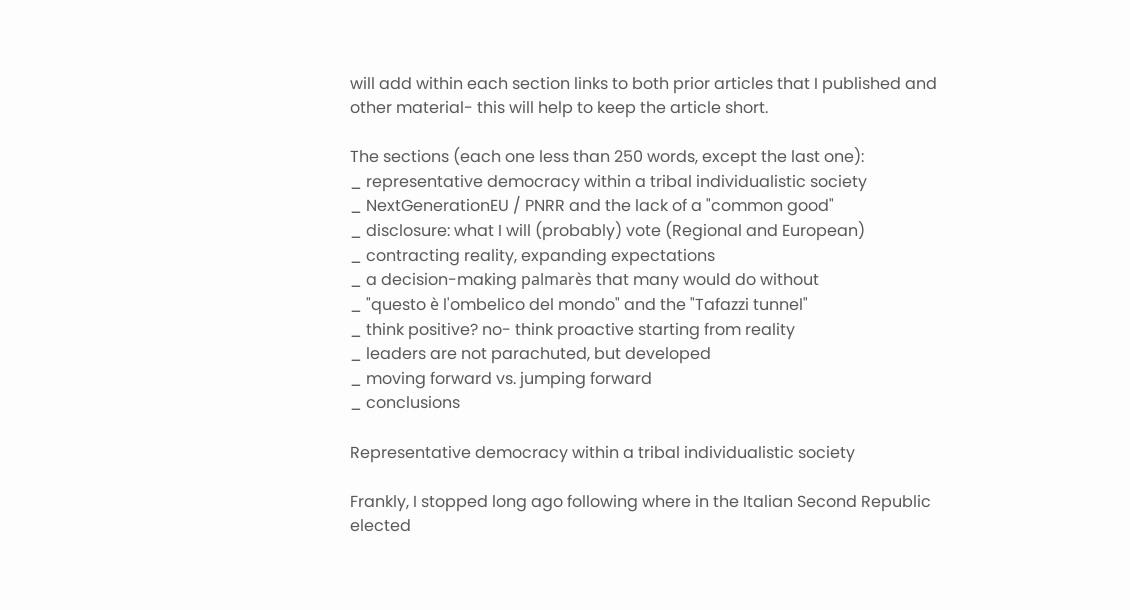will add within each section links to both prior articles that I published and other material- this will help to keep the article short.

The sections (each one less than 250 words, except the last one):
_ representative democracy within a tribal individualistic society
_ NextGenerationEU / PNRR and the lack of a "common good"
_ disclosure: what I will (probably) vote (Regional and European)
_ contracting reality, expanding expectations
_ a decision-making palmarès that many would do without
_ "questo è l'ombelico del mondo" and the "Tafazzi tunnel"
_ think positive? no- think proactive starting from reality
_ leaders are not parachuted, but developed
_ moving forward vs. jumping forward
_ conclusions

Representative democracy within a tribal individualistic society

Frankly, I stopped long ago following where in the Italian Second Republic elected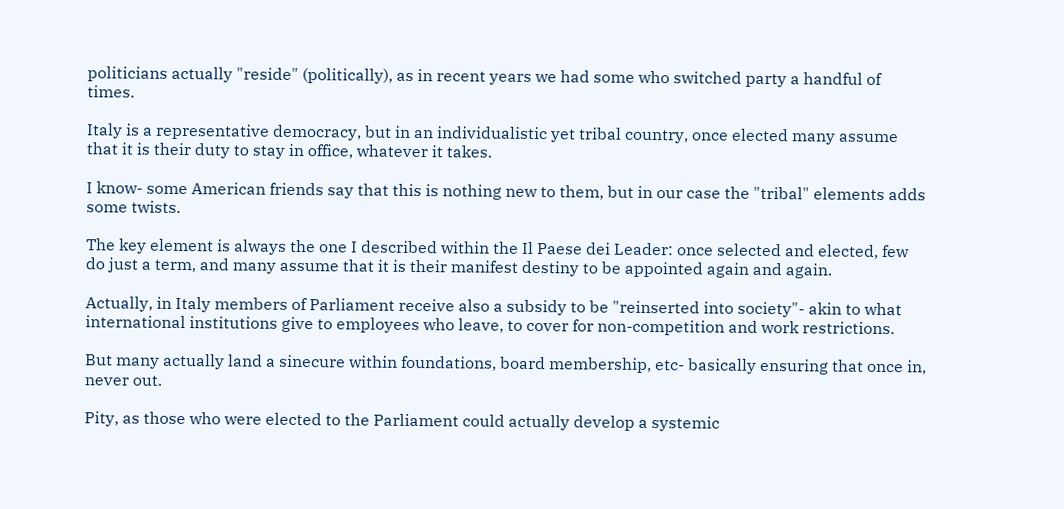politicians actually "reside" (politically), as in recent years we had some who switched party a handful of times.

Italy is a representative democracy, but in an individualistic yet tribal country, once elected many assume that it is their duty to stay in office, whatever it takes.

I know- some American friends say that this is nothing new to them, but in our case the "tribal" elements adds some twists.

The key element is always the one I described within the Il Paese dei Leader: once selected and elected, few do just a term, and many assume that it is their manifest destiny to be appointed again and again.

Actually, in Italy members of Parliament receive also a subsidy to be "reinserted into society"- akin to what international institutions give to employees who leave, to cover for non-competition and work restrictions.

But many actually land a sinecure within foundations, board membership, etc- basically ensuring that once in, never out.

Pity, as those who were elected to the Parliament could actually develop a systemic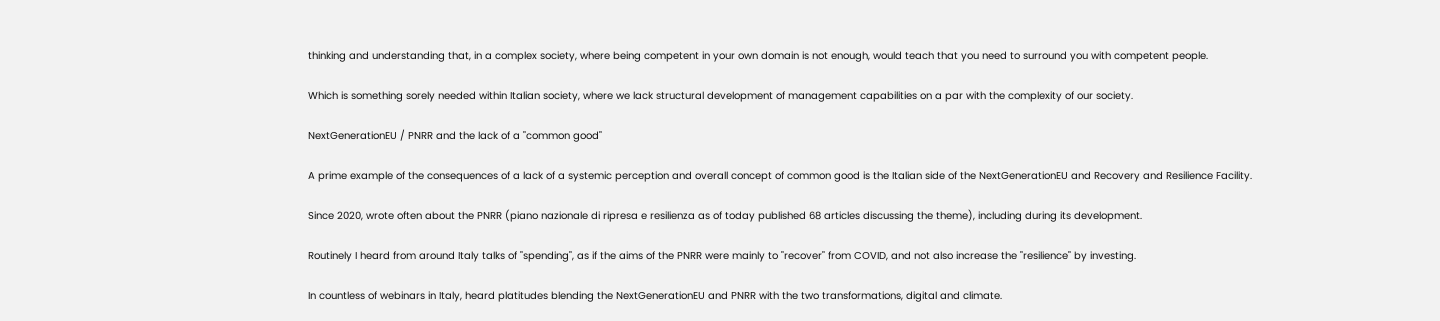thinking and understanding that, in a complex society, where being competent in your own domain is not enough, would teach that you need to surround you with competent people.

Which is something sorely needed within Italian society, where we lack structural development of management capabilities on a par with the complexity of our society.

NextGenerationEU / PNRR and the lack of a "common good"

A prime example of the consequences of a lack of a systemic perception and overall concept of common good is the Italian side of the NextGenerationEU and Recovery and Resilience Facility.

Since 2020, wrote often about the PNRR (piano nazionale di ripresa e resilienza as of today published 68 articles discussing the theme), including during its development.

Routinely I heard from around Italy talks of "spending", as if the aims of the PNRR were mainly to "recover" from COVID, and not also increase the "resilience" by investing.

In countless of webinars in Italy, heard platitudes blending the NextGenerationEU and PNRR with the two transformations, digital and climate.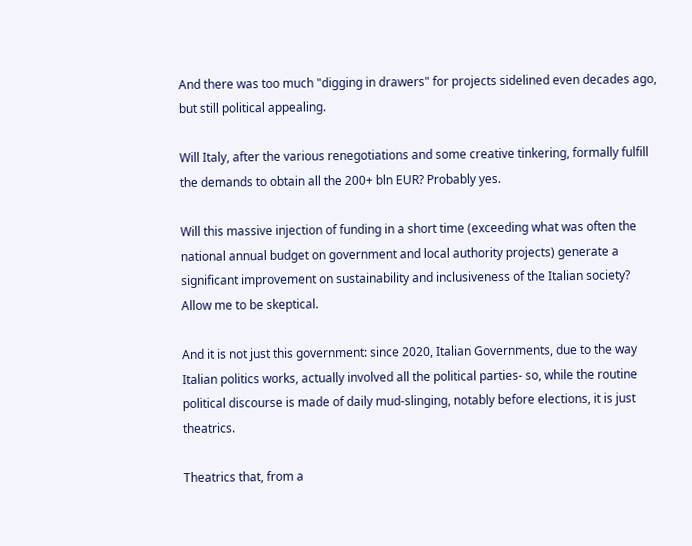And there was too much "digging in drawers" for projects sidelined even decades ago, but still political appealing.

Will Italy, after the various renegotiations and some creative tinkering, formally fulfill the demands to obtain all the 200+ bln EUR? Probably yes.

Will this massive injection of funding in a short time (exceeding what was often the national annual budget on government and local authority projects) generate a significant improvement on sustainability and inclusiveness of the Italian society? Allow me to be skeptical.

And it is not just this government: since 2020, Italian Governments, due to the way Italian politics works, actually involved all the political parties- so, while the routine political discourse is made of daily mud-slinging, notably before elections, it is just theatrics.

Theatrics that, from a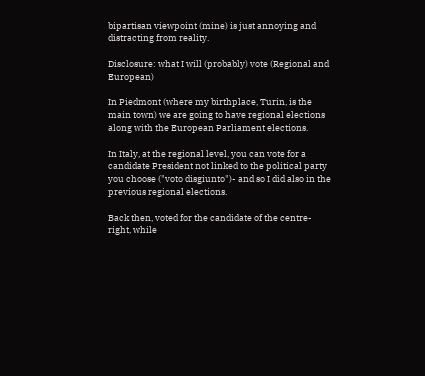bipartisan viewpoint (mine) is just annoying and distracting from reality.

Disclosure: what I will (probably) vote (Regional and European)

In Piedmont (where my birthplace, Turin, is the main town) we are going to have regional elections along with the European Parliament elections.

In Italy, at the regional level, you can vote for a candidate President not linked to the political party you choose ("voto disgiunto")- and so I did also in the previous regional elections.

Back then, voted for the candidate of the centre-right, while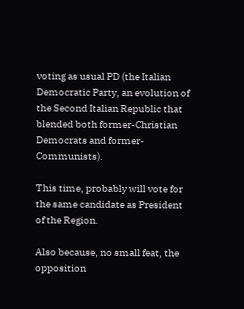voting as usual PD (the Italian Democratic Party, an evolution of the Second Italian Republic that blended both former-Christian Democrats and former-Communists).

This time, probably will vote for the same candidate as President of the Region.

Also because, no small feat, the opposition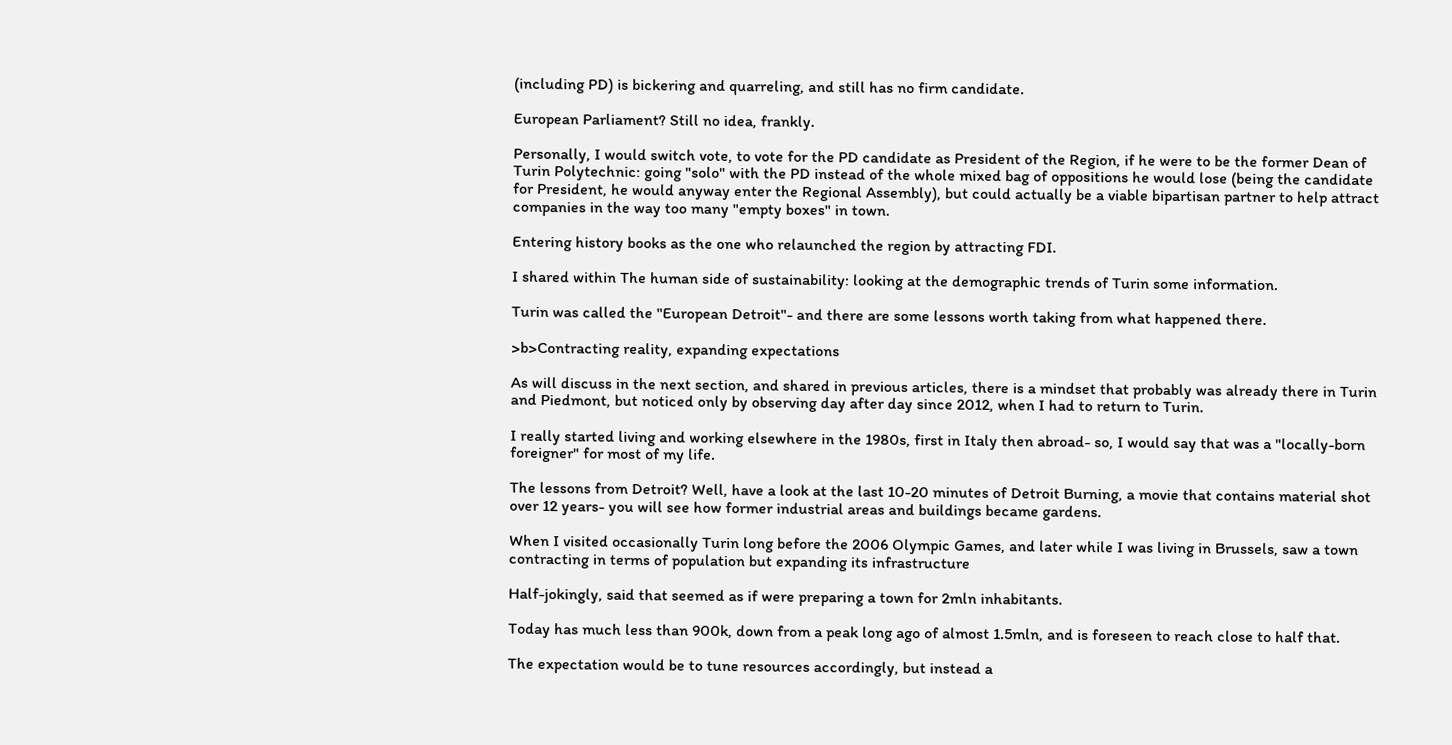(including PD) is bickering and quarreling, and still has no firm candidate.

European Parliament? Still no idea, frankly.

Personally, I would switch vote, to vote for the PD candidate as President of the Region, if he were to be the former Dean of Turin Polytechnic: going "solo" with the PD instead of the whole mixed bag of oppositions he would lose (being the candidate for President, he would anyway enter the Regional Assembly), but could actually be a viable bipartisan partner to help attract companies in the way too many "empty boxes" in town.

Entering history books as the one who relaunched the region by attracting FDI.

I shared within The human side of sustainability: looking at the demographic trends of Turin some information.

Turin was called the "European Detroit"- and there are some lessons worth taking from what happened there.

>b>Contracting reality, expanding expectations

As will discuss in the next section, and shared in previous articles, there is a mindset that probably was already there in Turin and Piedmont, but noticed only by observing day after day since 2012, when I had to return to Turin.

I really started living and working elsewhere in the 1980s, first in Italy then abroad- so, I would say that was a "locally-born foreigner" for most of my life.

The lessons from Detroit? Well, have a look at the last 10-20 minutes of Detroit Burning, a movie that contains material shot over 12 years- you will see how former industrial areas and buildings became gardens.

When I visited occasionally Turin long before the 2006 Olympic Games, and later while I was living in Brussels, saw a town contracting in terms of population but expanding its infrastructure

Half-jokingly, said that seemed as if were preparing a town for 2mln inhabitants.

Today has much less than 900k, down from a peak long ago of almost 1.5mln, and is foreseen to reach close to half that.

The expectation would be to tune resources accordingly, but instead a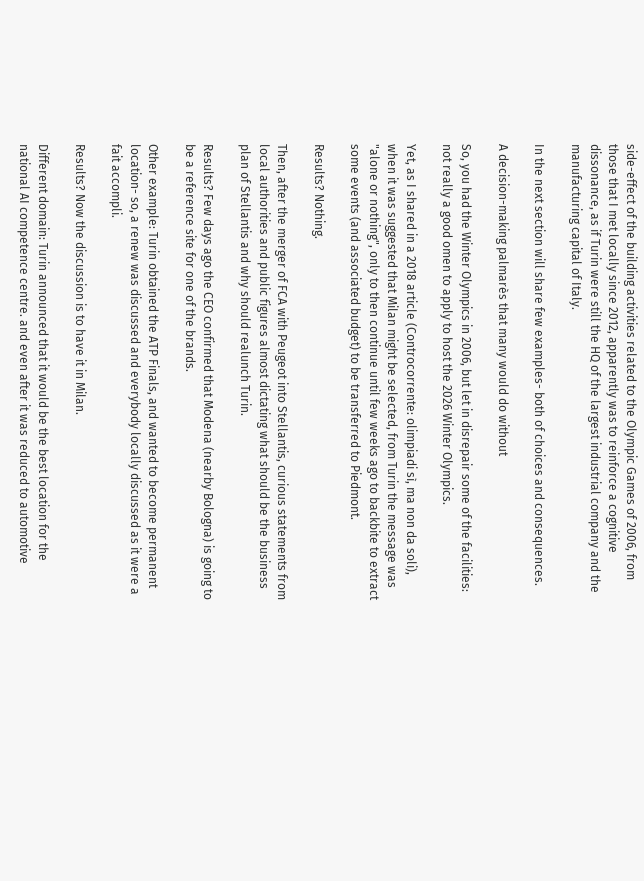side-effect of the building activities related to the Olympic Games of 2006, from those that I met locally since 2012, apparently was to reinforce a cognitive dissonance, as if Turin were still the HQ of the largest industrial company and the manufacturing capital of Italy.

In the next section will share few examples- both of choices and consequences.

A decision-making palmarès that many would do without

So, you had the Winter Olympics in 2006, but let in disrepair some of the facilities: not really a good omen to apply to host the 2026 Winter Olympics.

Yet, as I shared in a 2018 article (Controcorrente: olimpiadi sì, ma non da soli), when it was suggested that Milan might be selected, from Turin the message was "alone or nothing", only to then continue until few weeks ago to backbite to extract some events (and associated budget) to be transferred to Piedmont.

Results? Nothing.

Then, after the merger of FCA with Peugeot into Stellantis, curious statements from local authorities and public figures almost dictating what should be the business plan of Stellantis and why should realunch Turin.

Results? Few days ago the CEO confirmed that Modena (nearby Bologna) is going to be a reference site for one of the brands.

Other example: Turin obtained the ATP Finals, and wanted to become permanent location- so, a renew was discussed and everybody locally discussed as it were a fait accompli.

Results? Now the discussion is to have it in Milan.

Different domain: Turin announced that it would be the best location for the national AI competence centre. and even after it was reduced to automotive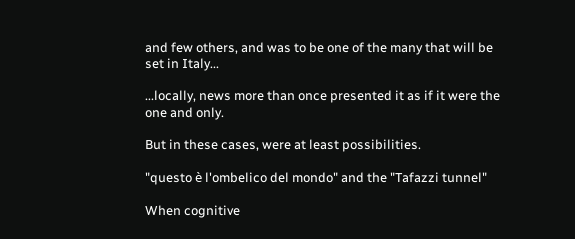and few others, and was to be one of the many that will be set in Italy...

...locally, news more than once presented it as if it were the one and only.

But in these cases, were at least possibilities.

"questo è l'ombelico del mondo" and the "Tafazzi tunnel"

When cognitive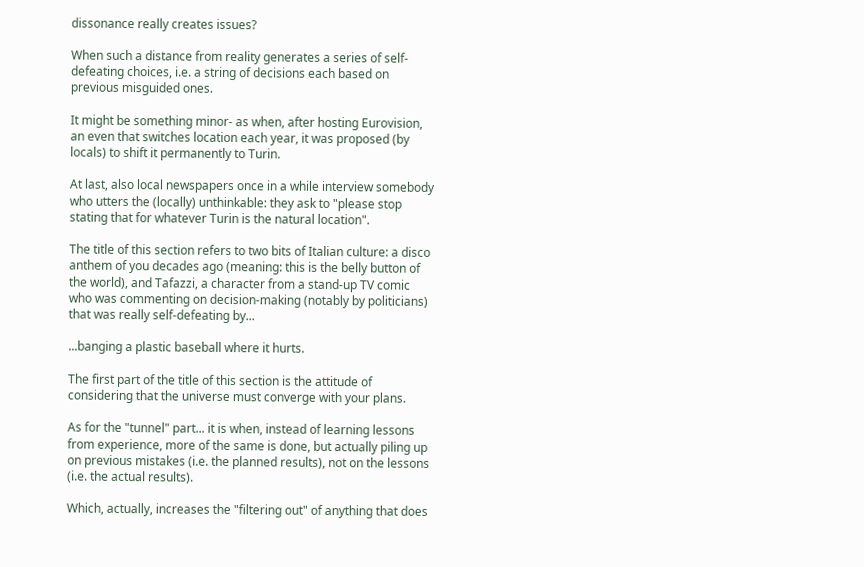dissonance really creates issues?

When such a distance from reality generates a series of self-defeating choices, i.e. a string of decisions each based on previous misguided ones.

It might be something minor- as when, after hosting Eurovision, an even that switches location each year, it was proposed (by locals) to shift it permanently to Turin.

At last, also local newspapers once in a while interview somebody who utters the (locally) unthinkable: they ask to "please stop stating that for whatever Turin is the natural location".

The title of this section refers to two bits of Italian culture: a disco anthem of you decades ago (meaning: this is the belly button of the world), and Tafazzi, a character from a stand-up TV comic who was commenting on decision-making (notably by politicians) that was really self-defeating by...

...banging a plastic baseball where it hurts.

The first part of the title of this section is the attitude of considering that the universe must converge with your plans.

As for the "tunnel" part... it is when, instead of learning lessons from experience, more of the same is done, but actually piling up on previous mistakes (i.e. the planned results), not on the lessons (i.e. the actual results).

Which, actually, increases the "filtering out" of anything that does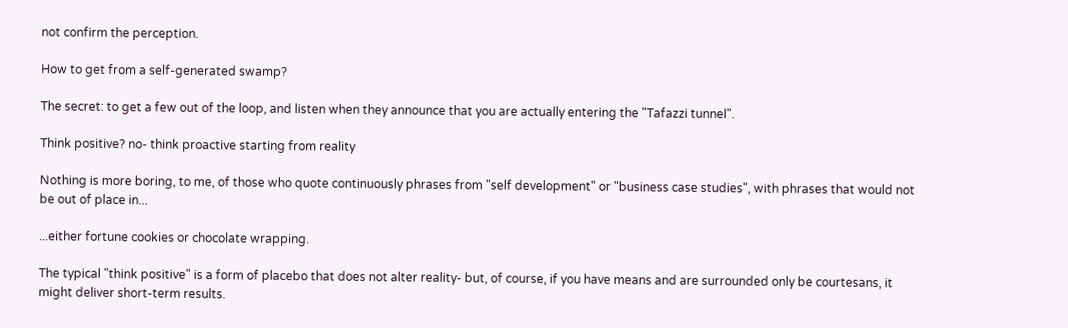not confirm the perception.

How to get from a self-generated swamp?

The secret: to get a few out of the loop, and listen when they announce that you are actually entering the "Tafazzi tunnel".

Think positive? no- think proactive starting from reality

Nothing is more boring, to me, of those who quote continuously phrases from "self development" or "business case studies", with phrases that would not be out of place in...

...either fortune cookies or chocolate wrapping.

The typical "think positive" is a form of placebo that does not alter reality- but, of course, if you have means and are surrounded only be courtesans, it might deliver short-term results.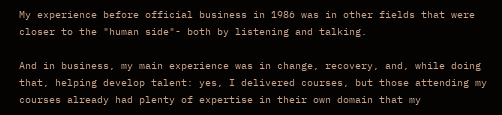My experience before official business in 1986 was in other fields that were closer to the "human side"- both by listening and talking.

And in business, my main experience was in change, recovery, and, while doing that, helping develop talent: yes, I delivered courses, but those attending my courses already had plenty of expertise in their own domain that my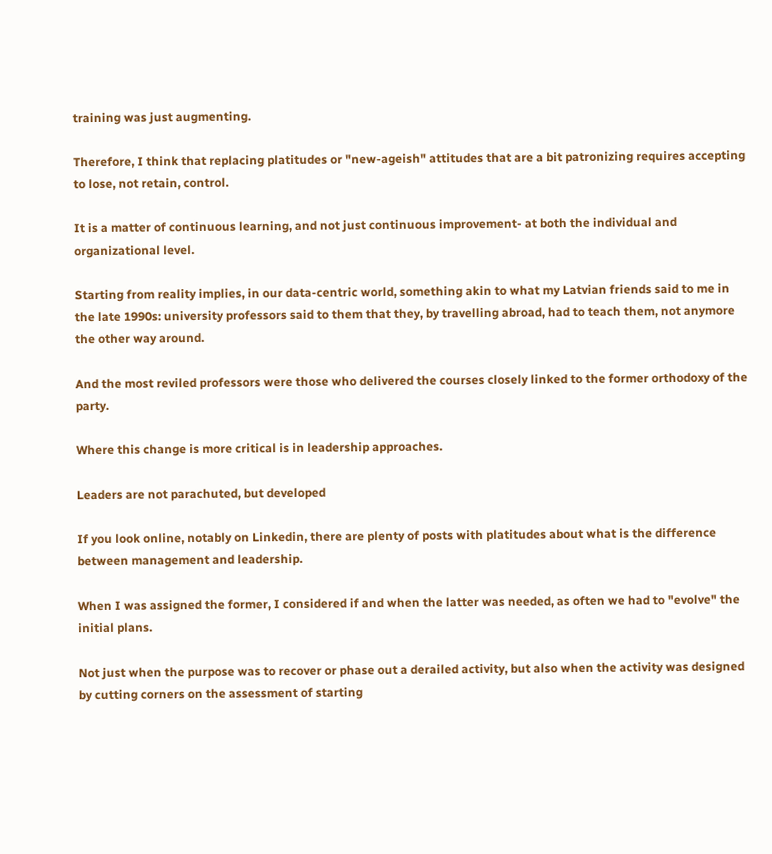training was just augmenting.

Therefore, I think that replacing platitudes or "new-ageish" attitudes that are a bit patronizing requires accepting to lose, not retain, control.

It is a matter of continuous learning, and not just continuous improvement- at both the individual and organizational level.

Starting from reality implies, in our data-centric world, something akin to what my Latvian friends said to me in the late 1990s: university professors said to them that they, by travelling abroad, had to teach them, not anymore the other way around.

And the most reviled professors were those who delivered the courses closely linked to the former orthodoxy of the party.

Where this change is more critical is in leadership approaches.

Leaders are not parachuted, but developed

If you look online, notably on Linkedin, there are plenty of posts with platitudes about what is the difference between management and leadership.

When I was assigned the former, I considered if and when the latter was needed, as often we had to "evolve" the initial plans.

Not just when the purpose was to recover or phase out a derailed activity, but also when the activity was designed by cutting corners on the assessment of starting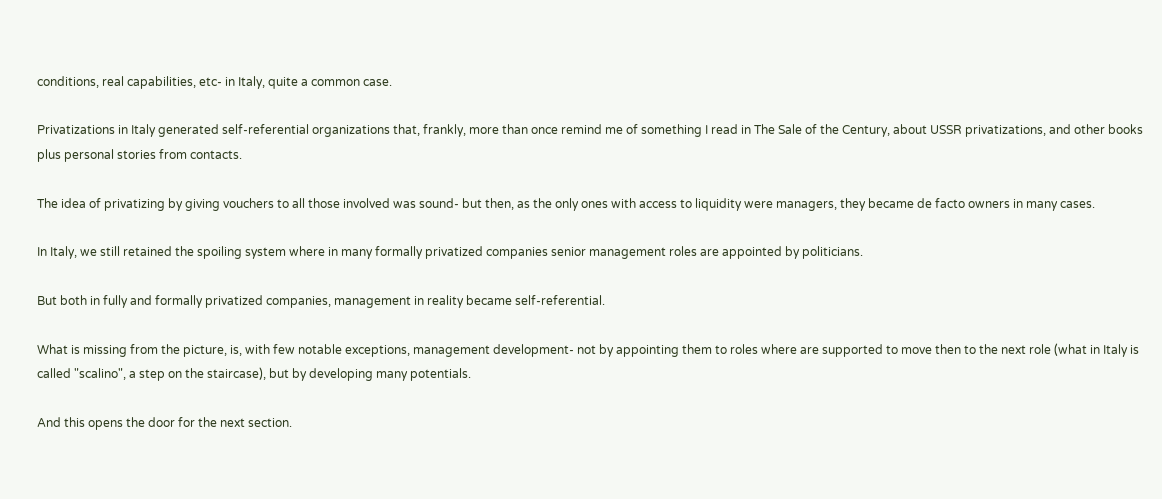conditions, real capabilities, etc- in Italy, quite a common case.

Privatizations in Italy generated self-referential organizations that, frankly, more than once remind me of something I read in The Sale of the Century, about USSR privatizations, and other books plus personal stories from contacts.

The idea of privatizing by giving vouchers to all those involved was sound- but then, as the only ones with access to liquidity were managers, they became de facto owners in many cases.

In Italy, we still retained the spoiling system where in many formally privatized companies senior management roles are appointed by politicians.

But both in fully and formally privatized companies, management in reality became self-referential.

What is missing from the picture, is, with few notable exceptions, management development- not by appointing them to roles where are supported to move then to the next role (what in Italy is called "scalino", a step on the staircase), but by developing many potentials.

And this opens the door for the next section.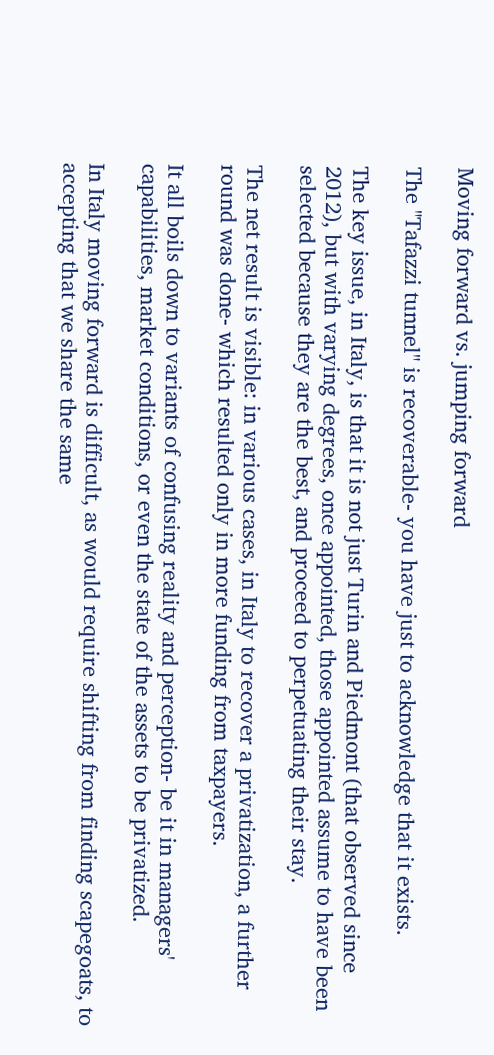Moving forward vs. jumping forward

The "Tafazzi tunnel" is recoverable- you have just to acknowledge that it exists.

The key issue, in Italy, is that it is not just Turin and Piedmont (that observed since 2012), but with varying degrees, once appointed, those appointed assume to have been selected because they are the best, and proceed to perpetuating their stay.

The net result is visible: in various cases, in Italy to recover a privatization, a further round was done- which resulted only in more funding from taxpayers.

It all boils down to variants of confusing reality and perception- be it in managers' capabilities, market conditions, or even the state of the assets to be privatized.

In Italy moving forward is difficult, as would require shifting from finding scapegoats, to accepting that we share the same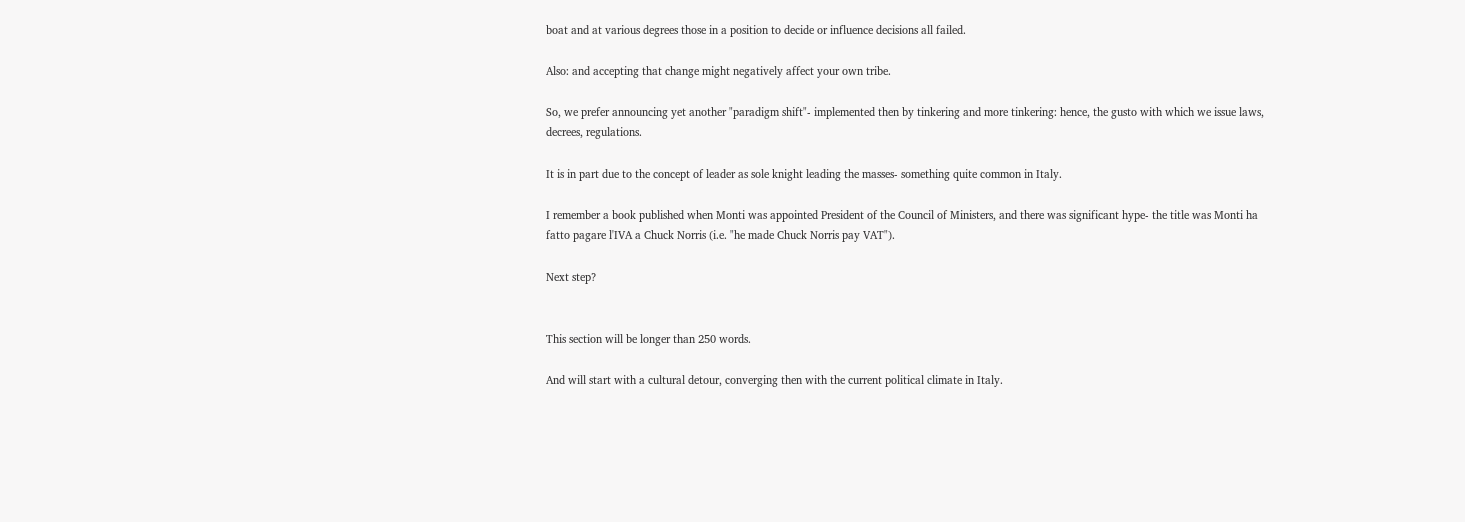boat and at various degrees those in a position to decide or influence decisions all failed.

Also: and accepting that change might negatively affect your own tribe.

So, we prefer announcing yet another "paradigm shift"- implemented then by tinkering and more tinkering: hence, the gusto with which we issue laws, decrees, regulations.

It is in part due to the concept of leader as sole knight leading the masses- something quite common in Italy.

I remember a book published when Monti was appointed President of the Council of Ministers, and there was significant hype- the title was Monti ha fatto pagare l'IVA a Chuck Norris (i.e. "he made Chuck Norris pay VAT").

Next step?


This section will be longer than 250 words.

And will start with a cultural detour, converging then with the current political climate in Italy.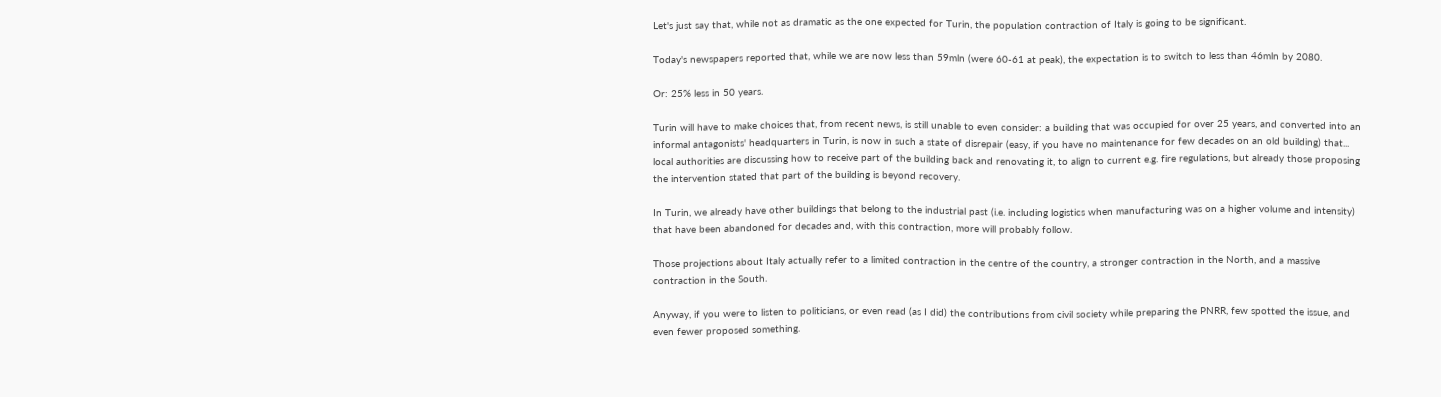Let's just say that, while not as dramatic as the one expected for Turin, the population contraction of Italy is going to be significant.

Today's newspapers reported that, while we are now less than 59mln (were 60-61 at peak), the expectation is to switch to less than 46mln by 2080.

Or: 25% less in 50 years.

Turin will have to make choices that, from recent news, is still unable to even consider: a building that was occupied for over 25 years, and converted into an informal antagonists' headquarters in Turin, is now in such a state of disrepair (easy, if you have no maintenance for few decades on an old building) that... local authorities are discussing how to receive part of the building back and renovating it, to align to current e.g. fire regulations, but already those proposing the intervention stated that part of the building is beyond recovery.

In Turin, we already have other buildings that belong to the industrial past (i.e. including logistics when manufacturing was on a higher volume and intensity) that have been abandoned for decades and, with this contraction, more will probably follow.

Those projections about Italy actually refer to a limited contraction in the centre of the country, a stronger contraction in the North, and a massive contraction in the South.

Anyway, if you were to listen to politicians, or even read (as I did) the contributions from civil society while preparing the PNRR, few spotted the issue, and even fewer proposed something.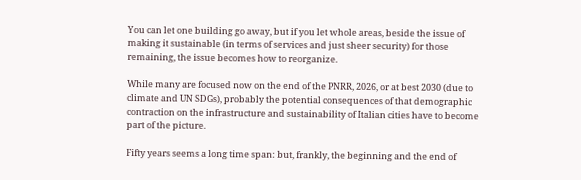You can let one building go away, but if you let whole areas, beside the issue of making it sustainable (in terms of services and just sheer security) for those remaining, the issue becomes how to reorganize.

While many are focused now on the end of the PNRR, 2026, or at best 2030 (due to climate and UN SDGs), probably the potential consequences of that demographic contraction on the infrastructure and sustainability of Italian cities have to become part of the picture.

Fifty years seems a long time span: but, frankly, the beginning and the end of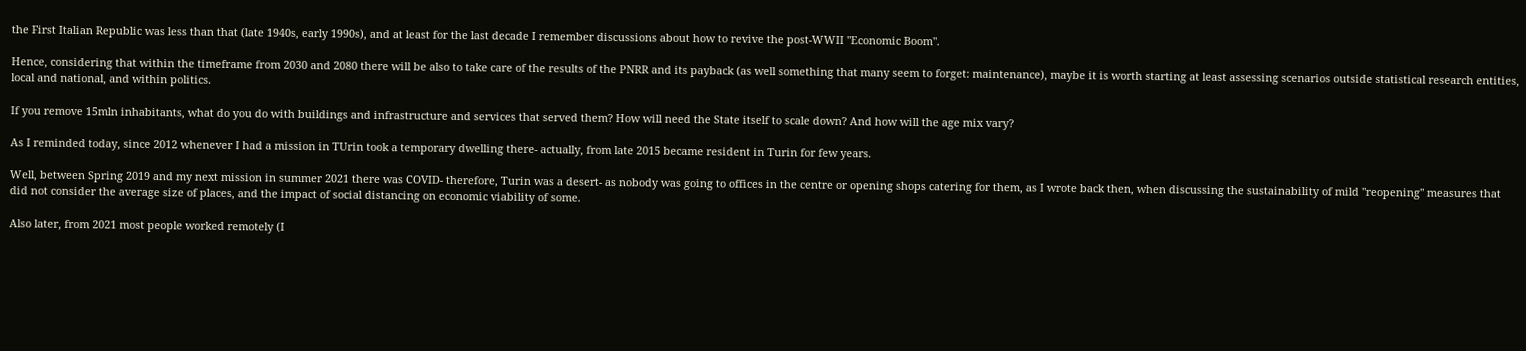the First Italian Republic was less than that (late 1940s, early 1990s), and at least for the last decade I remember discussions about how to revive the post-WWII "Economic Boom".

Hence, considering that within the timeframe from 2030 and 2080 there will be also to take care of the results of the PNRR and its payback (as well something that many seem to forget: maintenance), maybe it is worth starting at least assessing scenarios outside statistical research entities, local and national, and within politics.

If you remove 15mln inhabitants, what do you do with buildings and infrastructure and services that served them? How will need the State itself to scale down? And how will the age mix vary?

As I reminded today, since 2012 whenever I had a mission in TUrin took a temporary dwelling there- actually, from late 2015 became resident in Turin for few years.

Well, between Spring 2019 and my next mission in summer 2021 there was COVID- therefore, Turin was a desert- as nobody was going to offices in the centre or opening shops catering for them, as I wrote back then, when discussing the sustainability of mild "reopening" measures that did not consider the average size of places, and the impact of social distancing on economic viability of some.

Also later, from 2021 most people worked remotely (I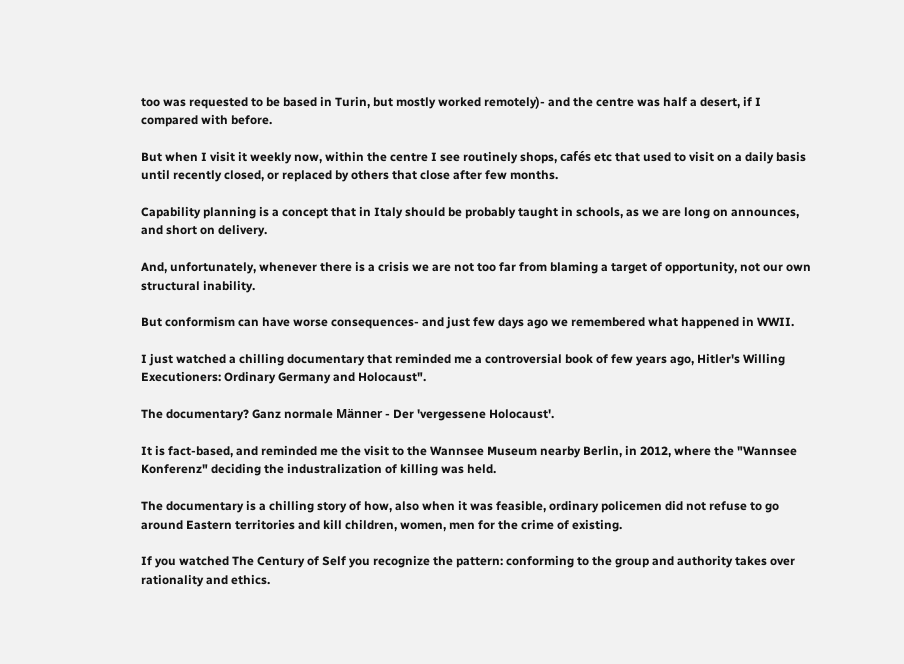too was requested to be based in Turin, but mostly worked remotely)- and the centre was half a desert, if I compared with before.

But when I visit it weekly now, within the centre I see routinely shops, cafés etc that used to visit on a daily basis until recently closed, or replaced by others that close after few months.

Capability planning is a concept that in Italy should be probably taught in schools, as we are long on announces, and short on delivery.

And, unfortunately, whenever there is a crisis we are not too far from blaming a target of opportunity, not our own structural inability.

But conformism can have worse consequences- and just few days ago we remembered what happened in WWII.

I just watched a chilling documentary that reminded me a controversial book of few years ago, Hitler's Willing Executioners: Ordinary Germany and Holocaust".

The documentary? Ganz normale Männer - Der 'vergessene Holocaust'.

It is fact-based, and reminded me the visit to the Wannsee Museum nearby Berlin, in 2012, where the "Wannsee Konferenz" deciding the industralization of killing was held.

The documentary is a chilling story of how, also when it was feasible, ordinary policemen did not refuse to go around Eastern territories and kill children, women, men for the crime of existing.

If you watched The Century of Self you recognize the pattern: conforming to the group and authority takes over rationality and ethics.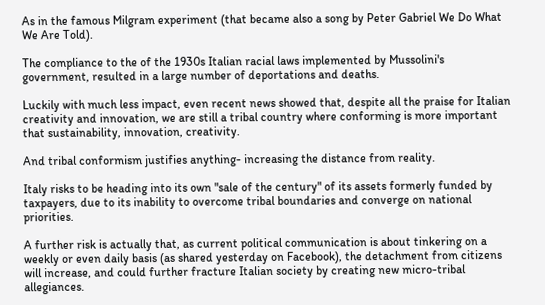As in the famous Milgram experiment (that became also a song by Peter Gabriel We Do What We Are Told).

The compliance to the of the 1930s Italian racial laws implemented by Mussolini's government, resulted in a large number of deportations and deaths.

Luckily with much less impact, even recent news showed that, despite all the praise for Italian creativity and innovation, we are still a tribal country where conforming is more important that sustainability, innovation, creativity.

And tribal conformism justifies anything- increasing the distance from reality.

Italy risks to be heading into its own "sale of the century" of its assets formerly funded by taxpayers, due to its inability to overcome tribal boundaries and converge on national priorities.

A further risk is actually that, as current political communication is about tinkering on a weekly or even daily basis (as shared yesterday on Facebook), the detachment from citizens will increase, and could further fracture Italian society by creating new micro-tribal allegiances.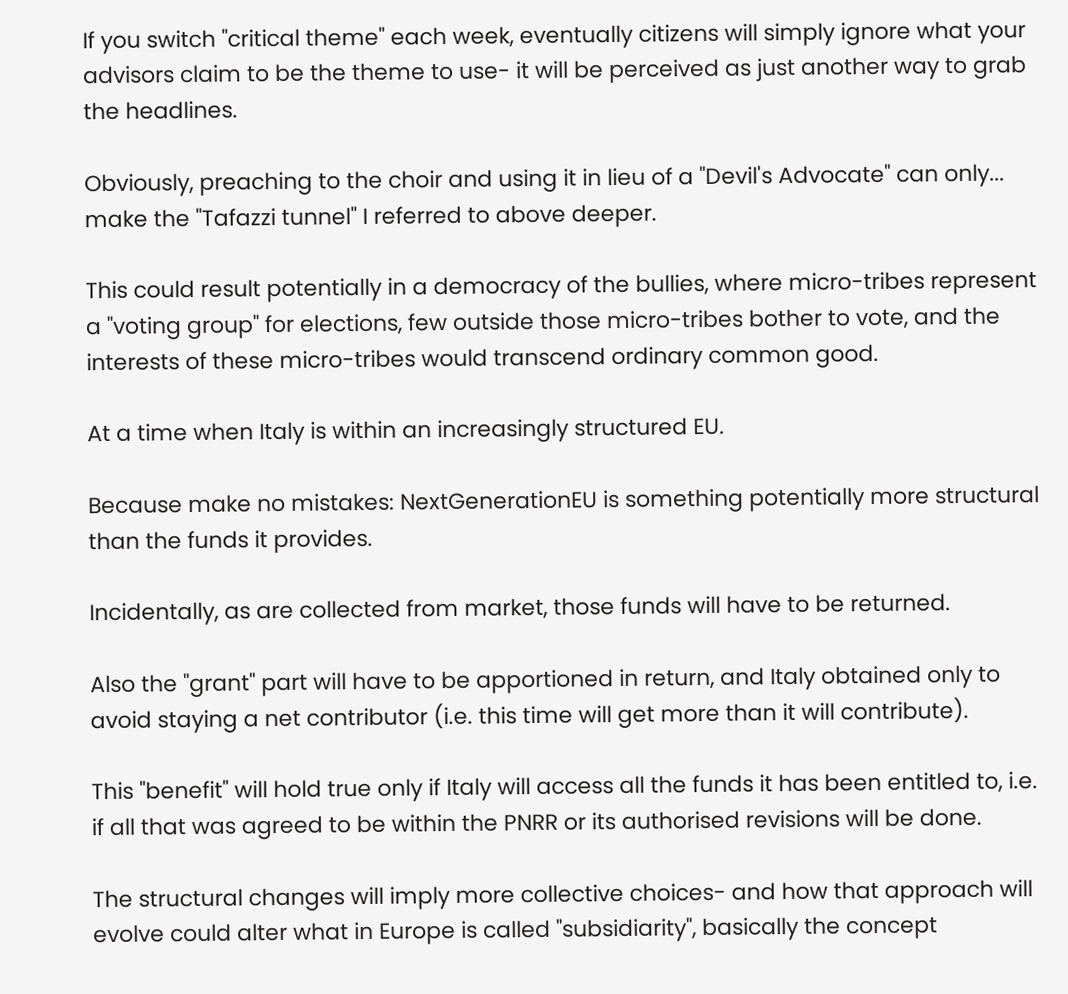If you switch "critical theme" each week, eventually citizens will simply ignore what your advisors claim to be the theme to use- it will be perceived as just another way to grab the headlines.

Obviously, preaching to the choir and using it in lieu of a "Devil's Advocate" can only... make the "Tafazzi tunnel" I referred to above deeper.

This could result potentially in a democracy of the bullies, where micro-tribes represent a "voting group" for elections, few outside those micro-tribes bother to vote, and the interests of these micro-tribes would transcend ordinary common good.

At a time when Italy is within an increasingly structured EU.

Because make no mistakes: NextGenerationEU is something potentially more structural than the funds it provides.

Incidentally, as are collected from market, those funds will have to be returned.

Also the "grant" part will have to be apportioned in return, and Italy obtained only to avoid staying a net contributor (i.e. this time will get more than it will contribute).

This "benefit" will hold true only if Italy will access all the funds it has been entitled to, i.e. if all that was agreed to be within the PNRR or its authorised revisions will be done.

The structural changes will imply more collective choices- and how that approach will evolve could alter what in Europe is called "subsidiarity", basically the concept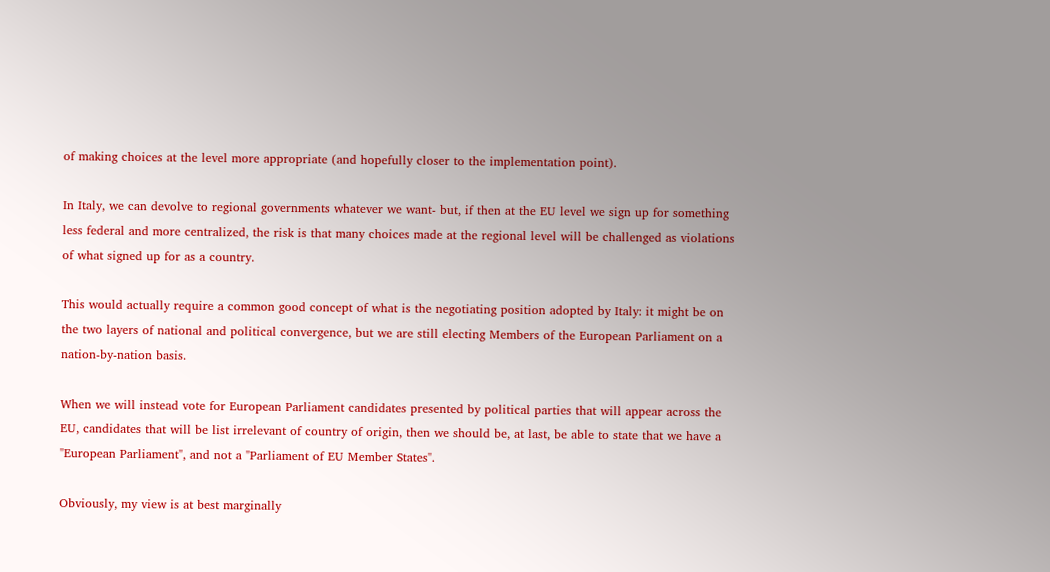of making choices at the level more appropriate (and hopefully closer to the implementation point).

In Italy, we can devolve to regional governments whatever we want- but, if then at the EU level we sign up for something less federal and more centralized, the risk is that many choices made at the regional level will be challenged as violations of what signed up for as a country.

This would actually require a common good concept of what is the negotiating position adopted by Italy: it might be on the two layers of national and political convergence, but we are still electing Members of the European Parliament on a nation-by-nation basis.

When we will instead vote for European Parliament candidates presented by political parties that will appear across the EU, candidates that will be list irrelevant of country of origin, then we should be, at last, be able to state that we have a "European Parliament", and not a "Parliament of EU Member States".

Obviously, my view is at best marginally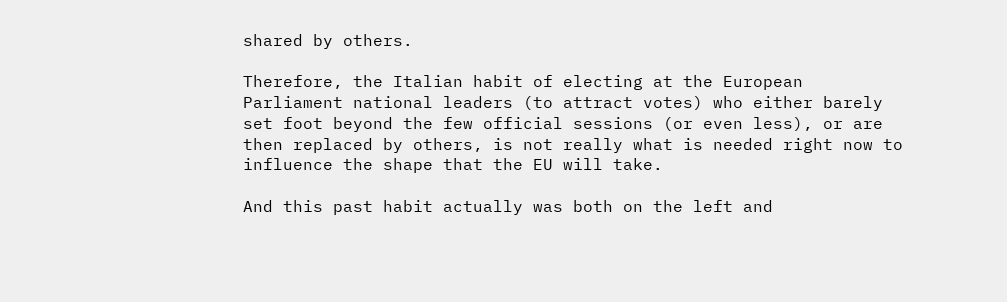shared by others.

Therefore, the Italian habit of electing at the European Parliament national leaders (to attract votes) who either barely set foot beyond the few official sessions (or even less), or are then replaced by others, is not really what is needed right now to influence the shape that the EU will take.

And this past habit actually was both on the left and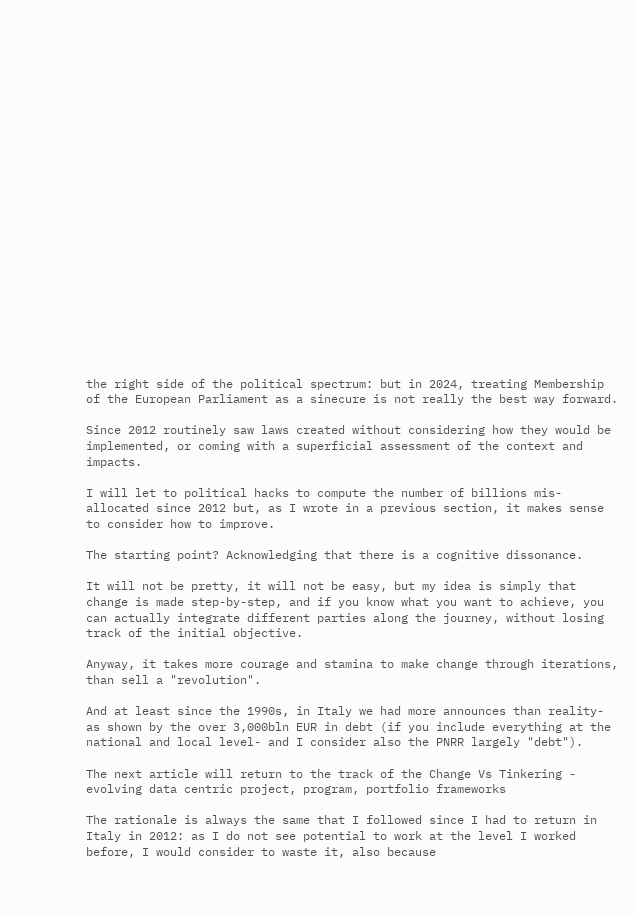the right side of the political spectrum: but in 2024, treating Membership of the European Parliament as a sinecure is not really the best way forward.

Since 2012 routinely saw laws created without considering how they would be implemented, or coming with a superficial assessment of the context and impacts.

I will let to political hacks to compute the number of billions mis-allocated since 2012 but, as I wrote in a previous section, it makes sense to consider how to improve.

The starting point? Acknowledging that there is a cognitive dissonance.

It will not be pretty, it will not be easy, but my idea is simply that change is made step-by-step, and if you know what you want to achieve, you can actually integrate different parties along the journey, without losing track of the initial objective.

Anyway, it takes more courage and stamina to make change through iterations, than sell a "revolution".

And at least since the 1990s, in Italy we had more announces than reality- as shown by the over 3,000bln EUR in debt (if you include everything at the national and local level- and I consider also the PNRR largely "debt").

The next article will return to the track of the Change Vs Tinkering - evolving data centric project, program, portfolio frameworks

The rationale is always the same that I followed since I had to return in Italy in 2012: as I do not see potential to work at the level I worked before, I would consider to waste it, also because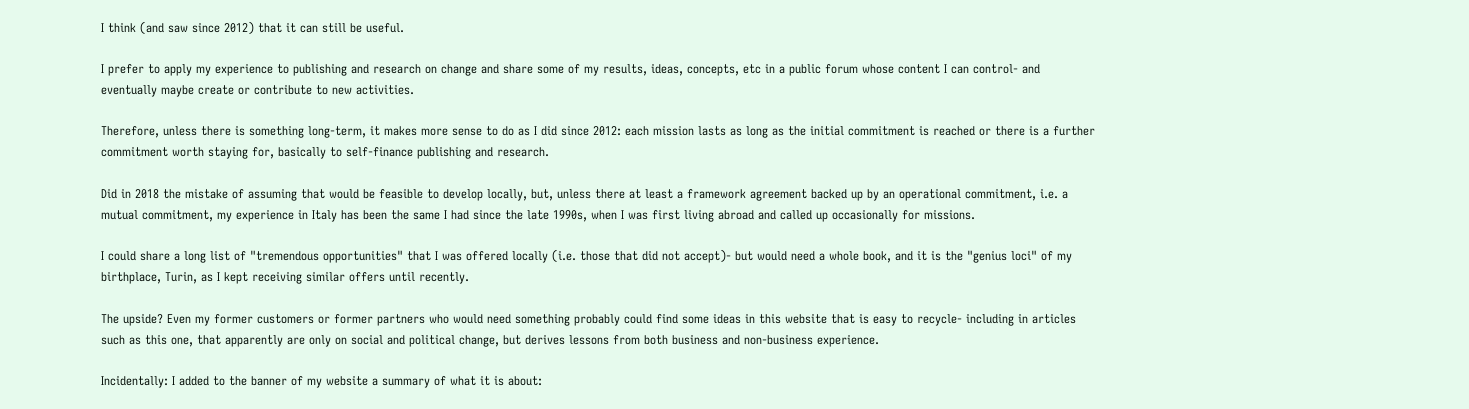I think (and saw since 2012) that it can still be useful.

I prefer to apply my experience to publishing and research on change and share some of my results, ideas, concepts, etc in a public forum whose content I can control- and eventually maybe create or contribute to new activities.

Therefore, unless there is something long-term, it makes more sense to do as I did since 2012: each mission lasts as long as the initial commitment is reached or there is a further commitment worth staying for, basically to self-finance publishing and research.

Did in 2018 the mistake of assuming that would be feasible to develop locally, but, unless there at least a framework agreement backed up by an operational commitment, i.e. a mutual commitment, my experience in Italy has been the same I had since the late 1990s, when I was first living abroad and called up occasionally for missions.

I could share a long list of "tremendous opportunities" that I was offered locally (i.e. those that did not accept)- but would need a whole book, and it is the "genius loci" of my birthplace, Turin, as I kept receiving similar offers until recently.

The upside? Even my former customers or former partners who would need something probably could find some ideas in this website that is easy to recycle- including in articles such as this one, that apparently are only on social and political change, but derives lessons from both business and non-business experience.

Incidentally: I added to the banner of my website a summary of what it is about: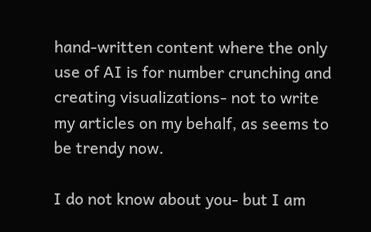hand-written content where the only use of AI is for number crunching and creating visualizations- not to write my articles on my behalf, as seems to be trendy now.

I do not know about you- but I am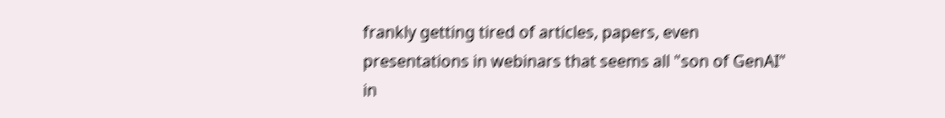frankly getting tired of articles, papers, even presentations in webinars that seems all "son of GenAI" in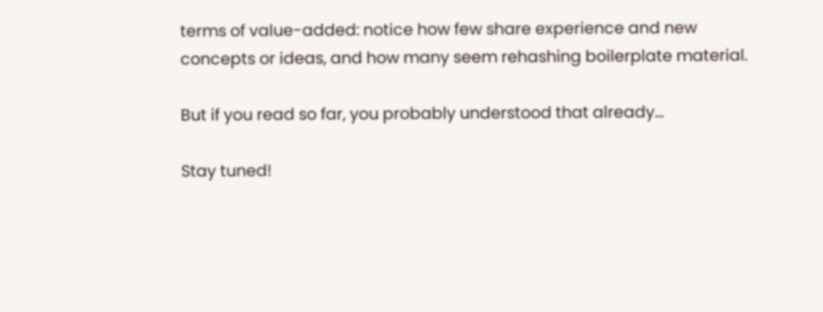terms of value-added: notice how few share experience and new concepts or ideas, and how many seem rehashing boilerplate material.

But if you read so far, you probably understood that already...

Stay tuned!